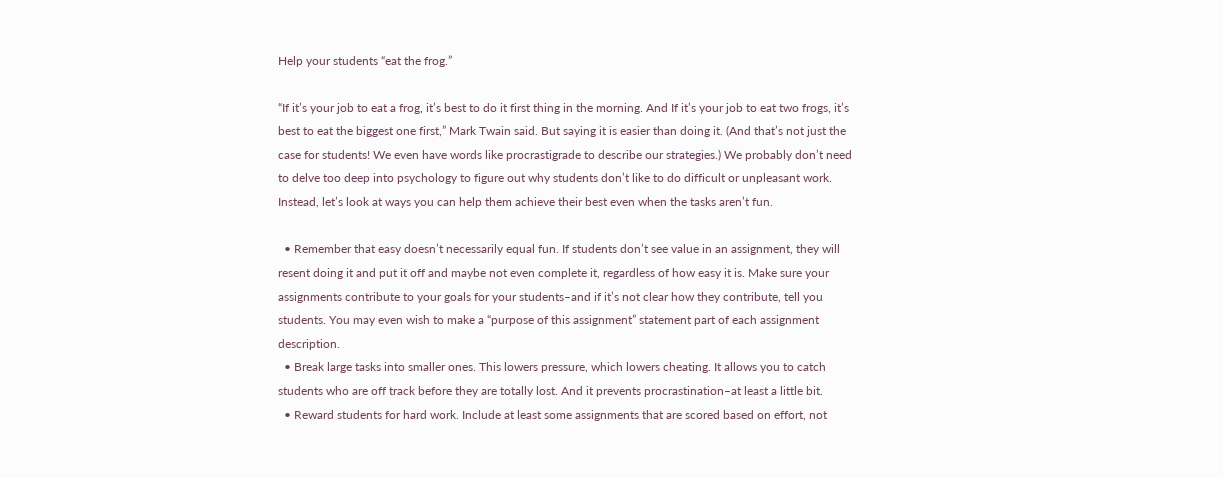Help your students “eat the frog.”

“If it’s your job to eat a frog, it’s best to do it first thing in the morning. And If it’s your job to eat two frogs, it’s best to eat the biggest one first,” Mark Twain said. But saying it is easier than doing it. (And that’s not just the case for students! We even have words like procrastigrade to describe our strategies.) We probably don’t need to delve too deep into psychology to figure out why students don’t like to do difficult or unpleasant work. Instead, let’s look at ways you can help them achieve their best even when the tasks aren’t fun.

  • Remember that easy doesn’t necessarily equal fun. If students don’t see value in an assignment, they will resent doing it and put it off and maybe not even complete it, regardless of how easy it is. Make sure your assignments contribute to your goals for your students–and if it’s not clear how they contribute, tell you students. You may even wish to make a “purpose of this assignment” statement part of each assignment description.
  • Break large tasks into smaller ones. This lowers pressure, which lowers cheating. It allows you to catch students who are off track before they are totally lost. And it prevents procrastination–at least a little bit.
  • Reward students for hard work. Include at least some assignments that are scored based on effort, not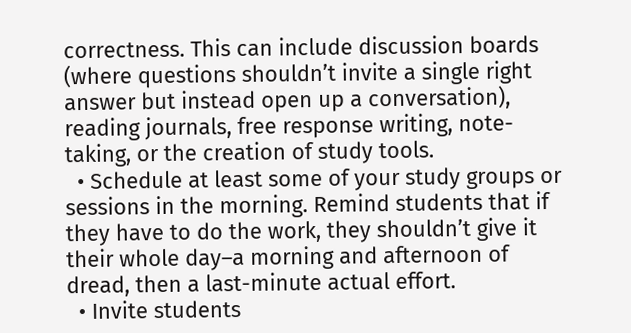correctness. This can include discussion boards (where questions shouldn’t invite a single right answer but instead open up a conversation), reading journals, free response writing, note-taking, or the creation of study tools.
  • Schedule at least some of your study groups or sessions in the morning. Remind students that if they have to do the work, they shouldn’t give it their whole day–a morning and afternoon of dread, then a last-minute actual effort.
  • Invite students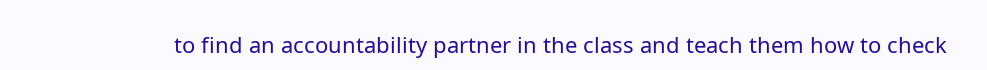to find an accountability partner in the class and teach them how to check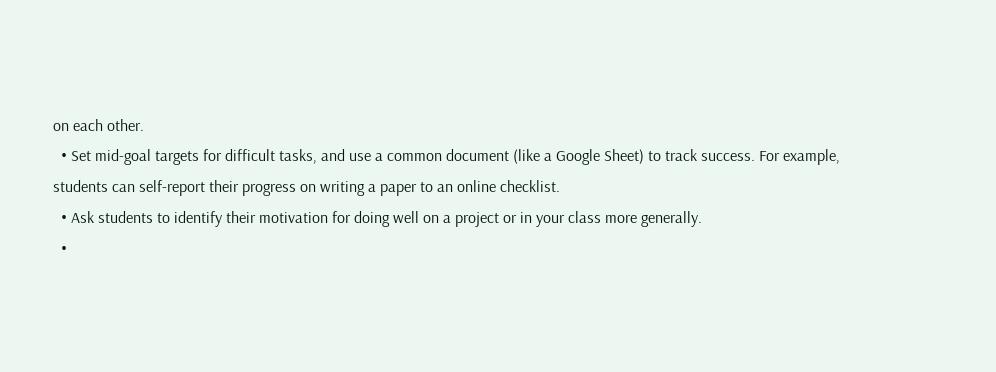on each other.
  • Set mid-goal targets for difficult tasks, and use a common document (like a Google Sheet) to track success. For example, students can self-report their progress on writing a paper to an online checklist.
  • Ask students to identify their motivation for doing well on a project or in your class more generally.
  •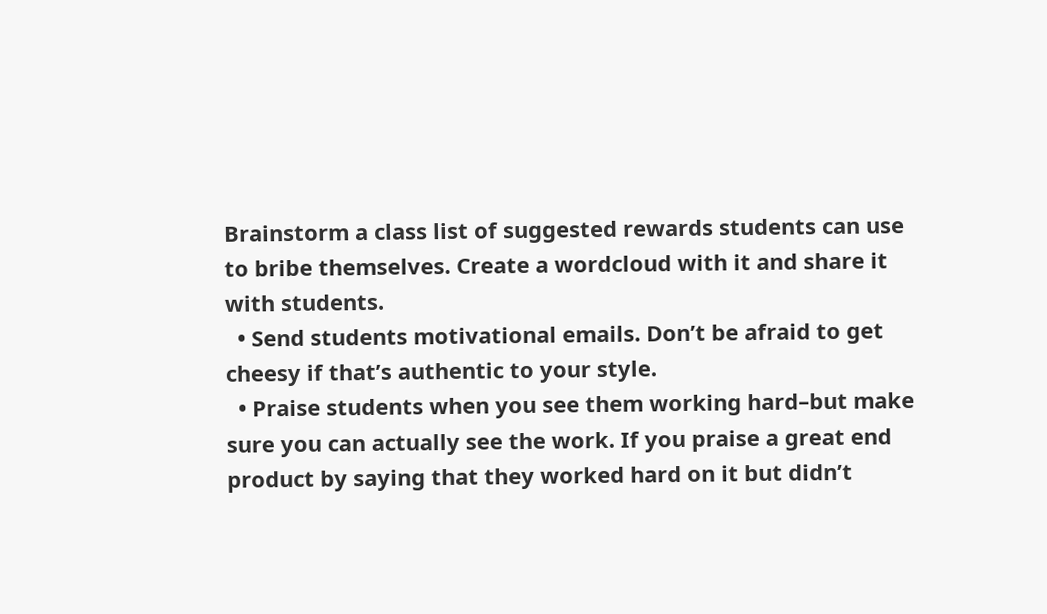Brainstorm a class list of suggested rewards students can use to bribe themselves. Create a wordcloud with it and share it with students.
  • Send students motivational emails. Don’t be afraid to get cheesy if that’s authentic to your style.
  • Praise students when you see them working hard–but make sure you can actually see the work. If you praise a great end product by saying that they worked hard on it but didn’t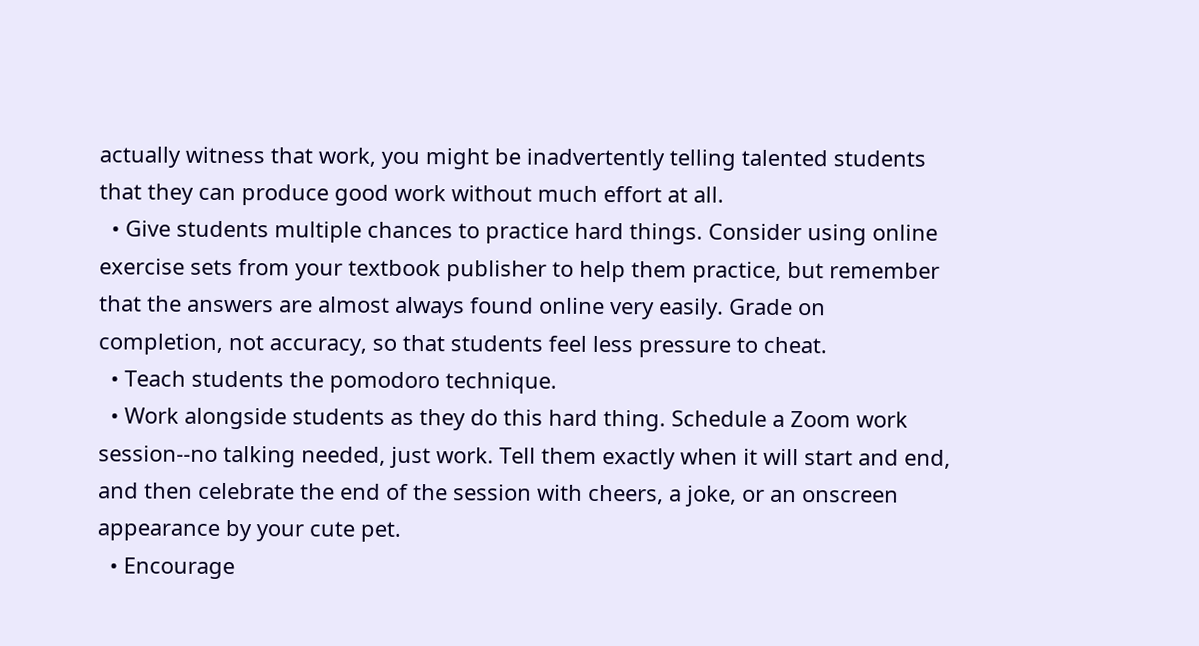actually witness that work, you might be inadvertently telling talented students that they can produce good work without much effort at all.
  • Give students multiple chances to practice hard things. Consider using online exercise sets from your textbook publisher to help them practice, but remember that the answers are almost always found online very easily. Grade on completion, not accuracy, so that students feel less pressure to cheat.
  • Teach students the pomodoro technique.
  • Work alongside students as they do this hard thing. Schedule a Zoom work session--no talking needed, just work. Tell them exactly when it will start and end, and then celebrate the end of the session with cheers, a joke, or an onscreen appearance by your cute pet.
  • Encourage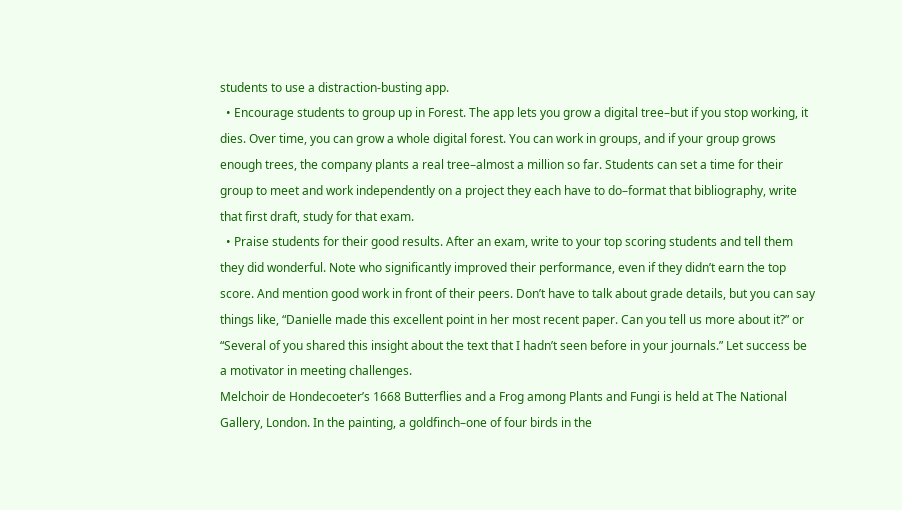students to use a distraction-busting app.
  • Encourage students to group up in Forest. The app lets you grow a digital tree–but if you stop working, it dies. Over time, you can grow a whole digital forest. You can work in groups, and if your group grows enough trees, the company plants a real tree–almost a million so far. Students can set a time for their group to meet and work independently on a project they each have to do–format that bibliography, write that first draft, study for that exam.
  • Praise students for their good results. After an exam, write to your top scoring students and tell them they did wonderful. Note who significantly improved their performance, even if they didn’t earn the top score. And mention good work in front of their peers. Don’t have to talk about grade details, but you can say things like, “Danielle made this excellent point in her most recent paper. Can you tell us more about it?” or “Several of you shared this insight about the text that I hadn’t seen before in your journals.” Let success be a motivator in meeting challenges.
Melchoir de Hondecoeter’s 1668 Butterflies and a Frog among Plants and Fungi is held at The National Gallery, London. In the painting, a goldfinch–one of four birds in the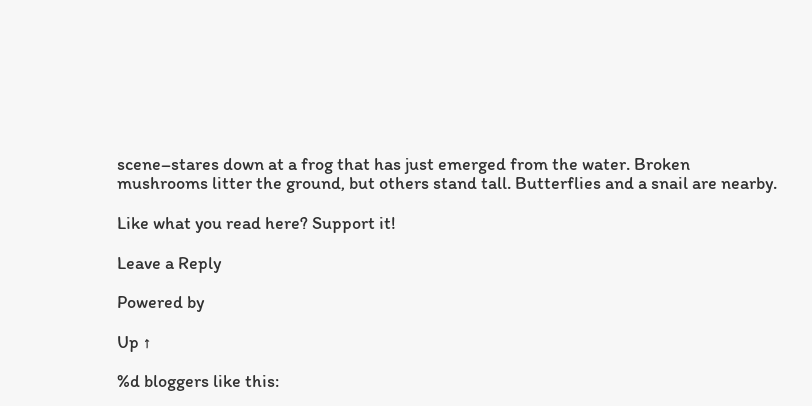scene–stares down at a frog that has just emerged from the water. Broken mushrooms litter the ground, but others stand tall. Butterflies and a snail are nearby.

Like what you read here? Support it!

Leave a Reply

Powered by

Up ↑

%d bloggers like this: